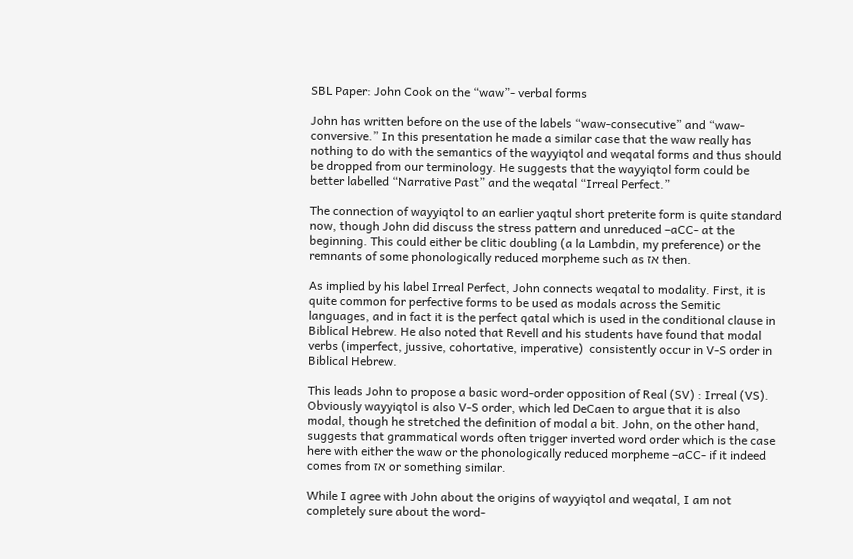SBL Paper: John Cook on the “waw”- verbal forms

John has written before on the use of the labels “waw-consecutive” and “waw-conversive.” In this presentation he made a similar case that the waw really has nothing to do with the semantics of the wayyiqtol and weqatal forms and thus should be dropped from our terminology. He suggests that the wayyiqtol form could be better labelled “Narrative Past” and the weqatal “Irreal Perfect.”

The connection of wayyiqtol to an earlier yaqtul short preterite form is quite standard now, though John did discuss the stress pattern and unreduced –aCC- at the beginning. This could either be clitic doubling (a la Lambdin, my preference) or the remnants of some phonologically reduced morpheme such as אז then.

As implied by his label Irreal Perfect, John connects weqatal to modality. First, it is quite common for perfective forms to be used as modals across the Semitic languages, and in fact it is the perfect qatal which is used in the conditional clause in Biblical Hebrew. He also noted that Revell and his students have found that modal verbs (imperfect, jussive, cohortative, imperative)  consistently occur in V-S order in Biblical Hebrew.

This leads John to propose a basic word-order opposition of Real (SV) : Irreal (VS). Obviously wayyiqtol is also V-S order, which led DeCaen to argue that it is also modal, though he stretched the definition of modal a bit. John, on the other hand, suggests that grammatical words often trigger inverted word order which is the case here with either the waw or the phonologically reduced morpheme –aCC- if it indeed comes from אז or something similar.

While I agree with John about the origins of wayyiqtol and weqatal, I am not completely sure about the word-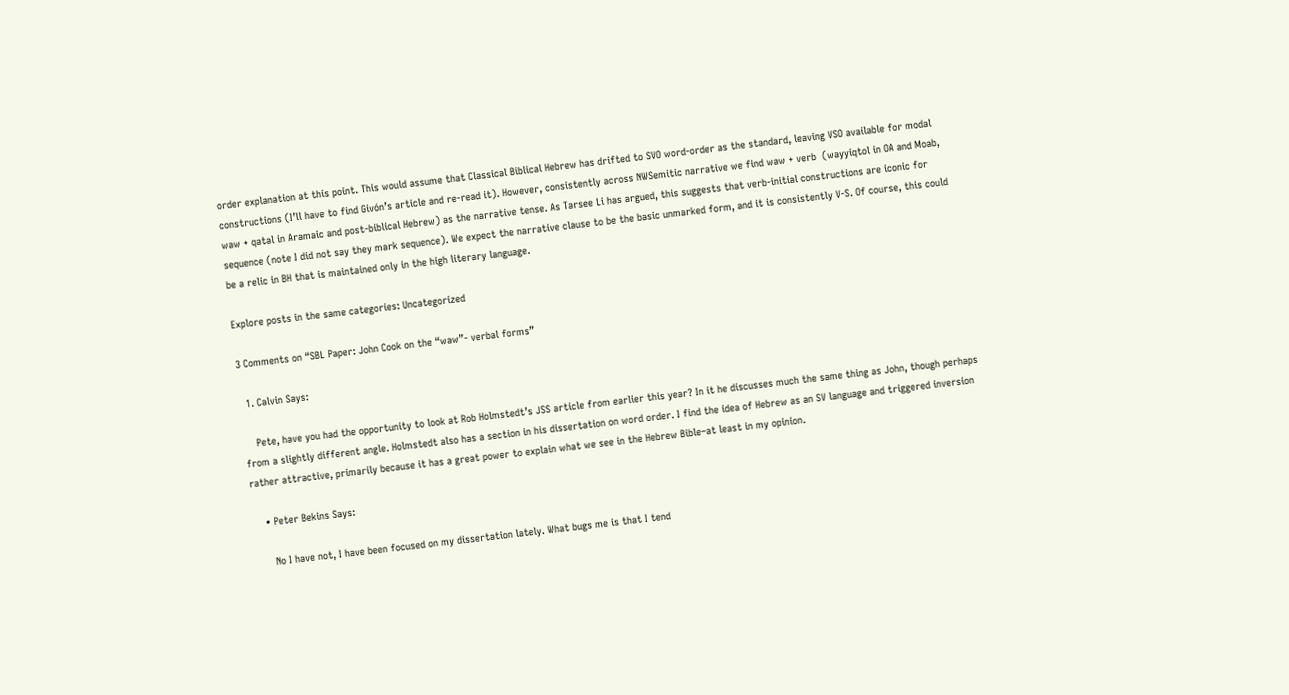order explanation at this point. This would assume that Classical Biblical Hebrew has drifted to SVO word-order as the standard, leaving VSO available for modal constructions (I’ll have to find Givón’s article and re-read it). However, consistently across NWSemitic narrative we find waw + verb  (wayyiqtol in OA and Moab, waw + qatal in Aramaic and post-biblical Hebrew) as the narrative tense. As Tarsee Li has argued, this suggests that verb-initial constructions are iconic for sequence (note I did not say they mark sequence). We expect the narrative clause to be the basic unmarked form, and it is consistently V-S. Of course, this could be a relic in BH that is maintained only in the high literary language.

Explore posts in the same categories: Uncategorized

3 Comments on “SBL Paper: John Cook on the “waw”- verbal forms”

  1. Calvin Says:

    Pete, have you had the opportunity to look at Rob Holmstedt’s JSS article from earlier this year? In it he discusses much the same thing as John, though perhaps from a slightly different angle. Holmstedt also has a section in his dissertation on word order. I find the idea of Hebrew as an SV language and triggered inversion rather attractive, primarily because it has a great power to explain what we see in the Hebrew Bible–at least in my opinion.

    • Peter Bekins Says:

      No I have not, I have been focused on my dissertation lately. What bugs me is that I tend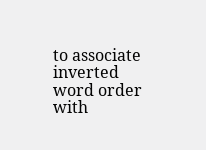to associate inverted word order with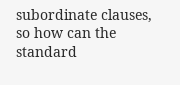subordinate clauses, so how can the standard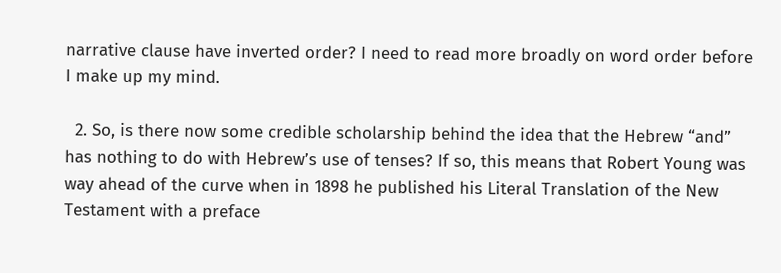narrative clause have inverted order? I need to read more broadly on word order before I make up my mind.

  2. So, is there now some credible scholarship behind the idea that the Hebrew “and” has nothing to do with Hebrew’s use of tenses? If so, this means that Robert Young was way ahead of the curve when in 1898 he published his Literal Translation of the New Testament with a preface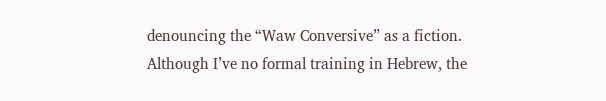denouncing the “Waw Conversive” as a fiction. Although I’ve no formal training in Hebrew, the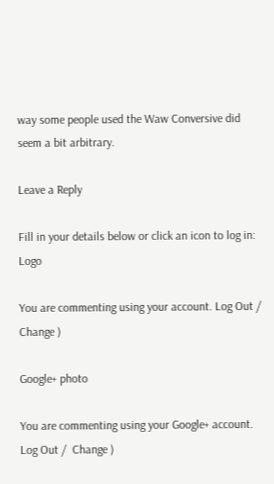way some people used the Waw Conversive did seem a bit arbitrary.

Leave a Reply

Fill in your details below or click an icon to log in: Logo

You are commenting using your account. Log Out /  Change )

Google+ photo

You are commenting using your Google+ account. Log Out /  Change )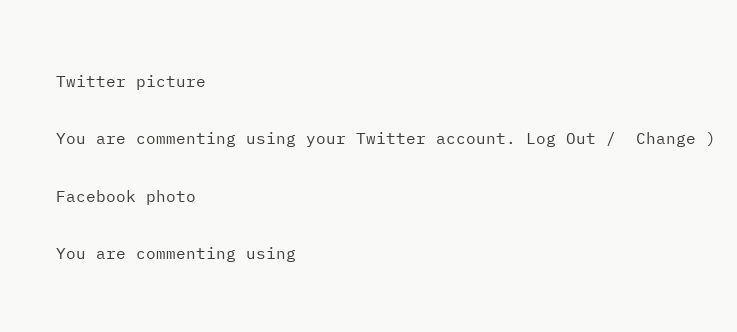Twitter picture

You are commenting using your Twitter account. Log Out /  Change )

Facebook photo

You are commenting using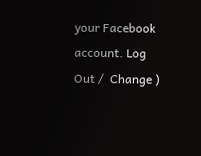your Facebook account. Log Out /  Change )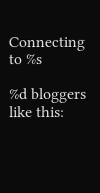Connecting to %s

%d bloggers like this: